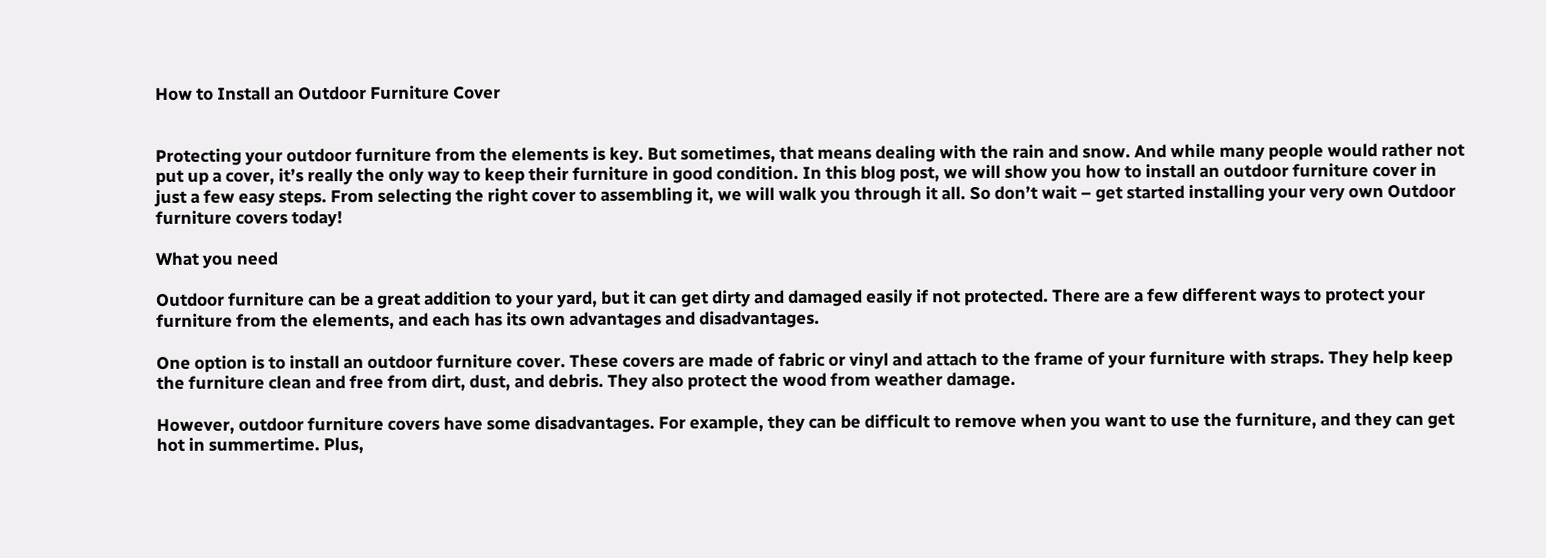How to Install an Outdoor Furniture Cover


Protecting your outdoor furniture from the elements is key. But sometimes, that means dealing with the rain and snow. And while many people would rather not put up a cover, it’s really the only way to keep their furniture in good condition. In this blog post, we will show you how to install an outdoor furniture cover in just a few easy steps. From selecting the right cover to assembling it, we will walk you through it all. So don’t wait – get started installing your very own Outdoor furniture covers today!

What you need

Outdoor furniture can be a great addition to your yard, but it can get dirty and damaged easily if not protected. There are a few different ways to protect your furniture from the elements, and each has its own advantages and disadvantages.

One option is to install an outdoor furniture cover. These covers are made of fabric or vinyl and attach to the frame of your furniture with straps. They help keep the furniture clean and free from dirt, dust, and debris. They also protect the wood from weather damage.

However, outdoor furniture covers have some disadvantages. For example, they can be difficult to remove when you want to use the furniture, and they can get hot in summertime. Plus,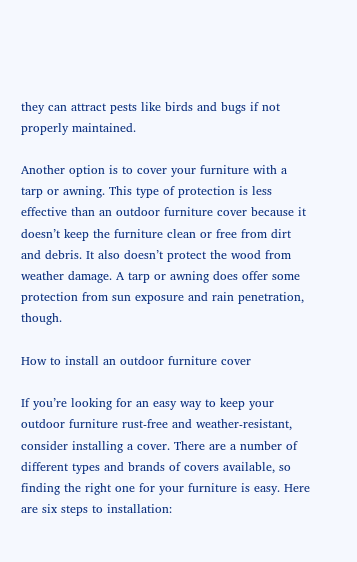they can attract pests like birds and bugs if not properly maintained.

Another option is to cover your furniture with a tarp or awning. This type of protection is less effective than an outdoor furniture cover because it doesn’t keep the furniture clean or free from dirt and debris. It also doesn’t protect the wood from weather damage. A tarp or awning does offer some protection from sun exposure and rain penetration, though.

How to install an outdoor furniture cover

If you’re looking for an easy way to keep your outdoor furniture rust-free and weather-resistant, consider installing a cover. There are a number of different types and brands of covers available, so finding the right one for your furniture is easy. Here are six steps to installation: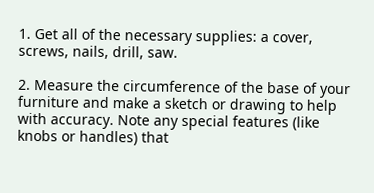1. Get all of the necessary supplies: a cover, screws, nails, drill, saw.

2. Measure the circumference of the base of your furniture and make a sketch or drawing to help with accuracy. Note any special features (like knobs or handles) that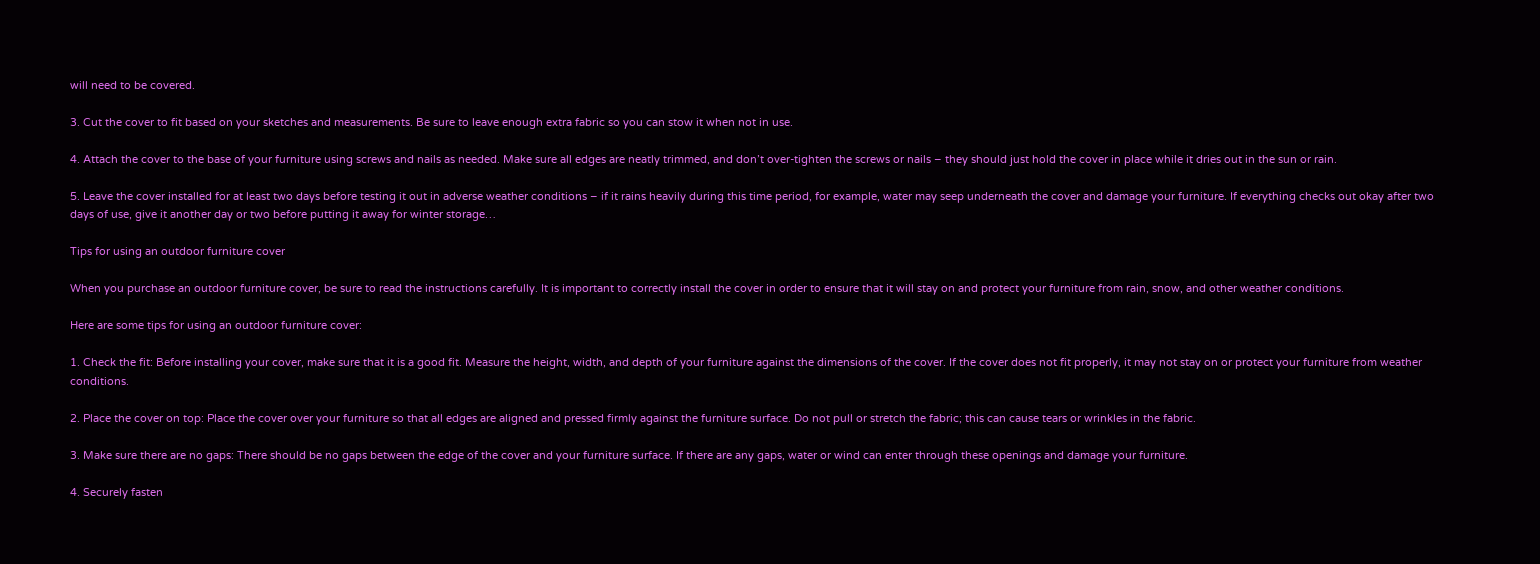will need to be covered.

3. Cut the cover to fit based on your sketches and measurements. Be sure to leave enough extra fabric so you can stow it when not in use.

4. Attach the cover to the base of your furniture using screws and nails as needed. Make sure all edges are neatly trimmed, and don’t over-tighten the screws or nails – they should just hold the cover in place while it dries out in the sun or rain.

5. Leave the cover installed for at least two days before testing it out in adverse weather conditions – if it rains heavily during this time period, for example, water may seep underneath the cover and damage your furniture. If everything checks out okay after two days of use, give it another day or two before putting it away for winter storage…

Tips for using an outdoor furniture cover

When you purchase an outdoor furniture cover, be sure to read the instructions carefully. It is important to correctly install the cover in order to ensure that it will stay on and protect your furniture from rain, snow, and other weather conditions.

Here are some tips for using an outdoor furniture cover:

1. Check the fit: Before installing your cover, make sure that it is a good fit. Measure the height, width, and depth of your furniture against the dimensions of the cover. If the cover does not fit properly, it may not stay on or protect your furniture from weather conditions.

2. Place the cover on top: Place the cover over your furniture so that all edges are aligned and pressed firmly against the furniture surface. Do not pull or stretch the fabric; this can cause tears or wrinkles in the fabric.

3. Make sure there are no gaps: There should be no gaps between the edge of the cover and your furniture surface. If there are any gaps, water or wind can enter through these openings and damage your furniture.

4. Securely fasten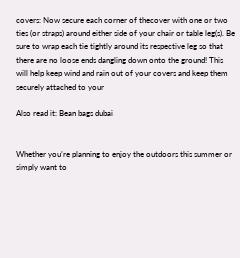covers: Now secure each corner of thecover with one or two ties (or straps) around either side of your chair or table leg(s). Be sure to wrap each tie tightly around its respective leg so that there are no loose ends dangling down onto the ground! This will help keep wind and rain out of your covers and keep them securely attached to your

Also read it: Bean bags dubai


Whether you’re planning to enjoy the outdoors this summer or simply want to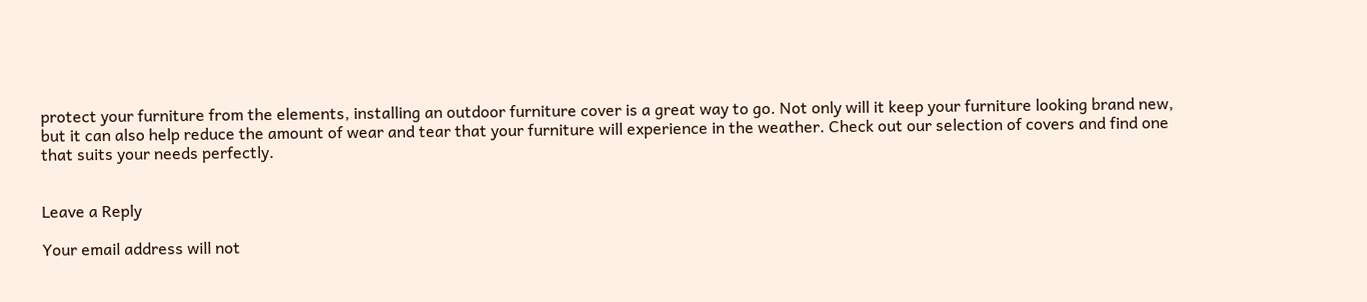protect your furniture from the elements, installing an outdoor furniture cover is a great way to go. Not only will it keep your furniture looking brand new, but it can also help reduce the amount of wear and tear that your furniture will experience in the weather. Check out our selection of covers and find one that suits your needs perfectly.


Leave a Reply

Your email address will not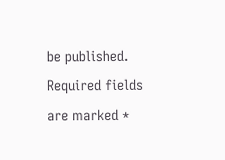be published. Required fields are marked *